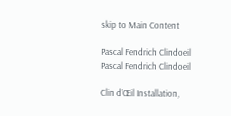skip to Main Content

Pascal Fendrich Clindoeil
Pascal Fendrich Clindoeil

Clin d’Œil Installation,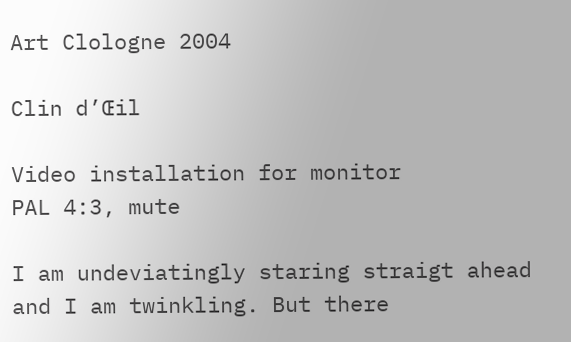Art Clologne 2004

Clin d’Œil

Video installation for monitor
PAL 4:3, mute

I am undeviatingly staring straigt ahead and I am twinkling. But there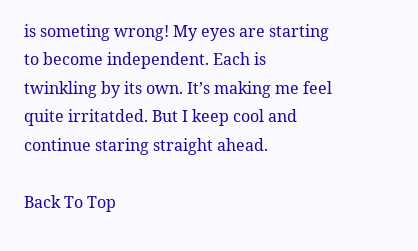is someting wrong! My eyes are starting to become independent. Each is twinkling by its own. It’s making me feel quite irritatded. But I keep cool and continue staring straight ahead.

Back To Top